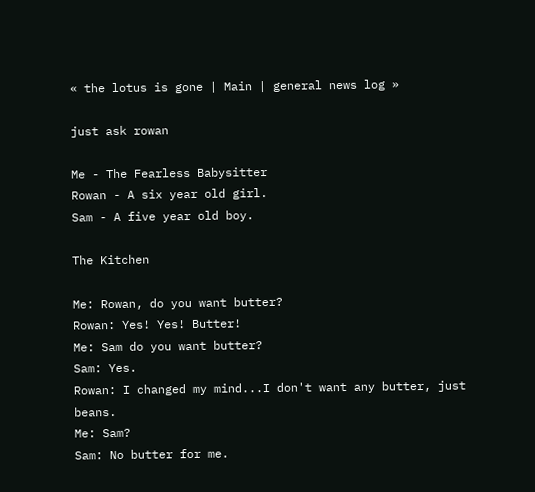« the lotus is gone | Main | general news log »

just ask rowan

Me - The Fearless Babysitter
Rowan - A six year old girl.
Sam - A five year old boy.

The Kitchen

Me: Rowan, do you want butter?
Rowan: Yes! Yes! Butter!
Me: Sam do you want butter?
Sam: Yes.
Rowan: I changed my mind...I don't want any butter, just beans.
Me: Sam?
Sam: No butter for me.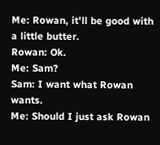Me: Rowan, it'll be good with a little butter.
Rowan: Ok.
Me: Sam?
Sam: I want what Rowan wants.
Me: Should I just ask Rowan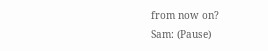from now on?
Sam: (Pause)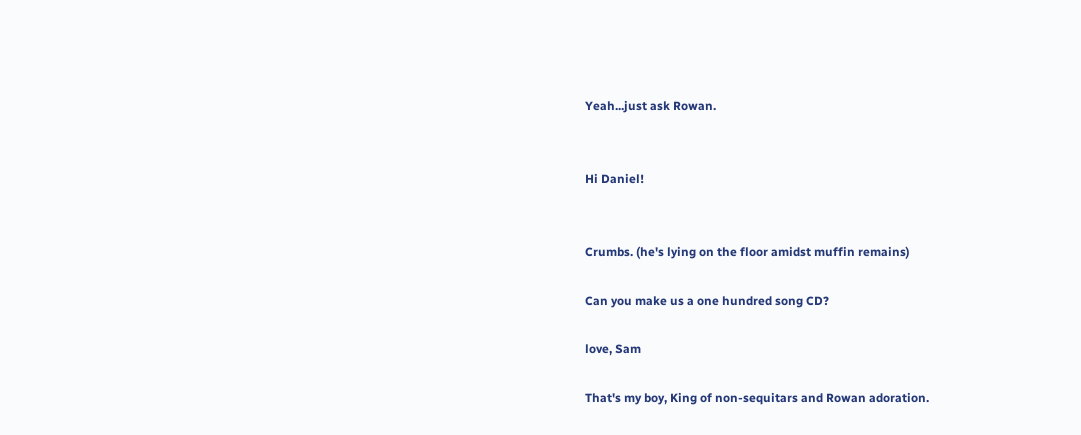Yeah...just ask Rowan.


Hi Daniel!


Crumbs. (he's lying on the floor amidst muffin remains)

Can you make us a one hundred song CD?

love, Sam

That's my boy, King of non-sequitars and Rowan adoration.